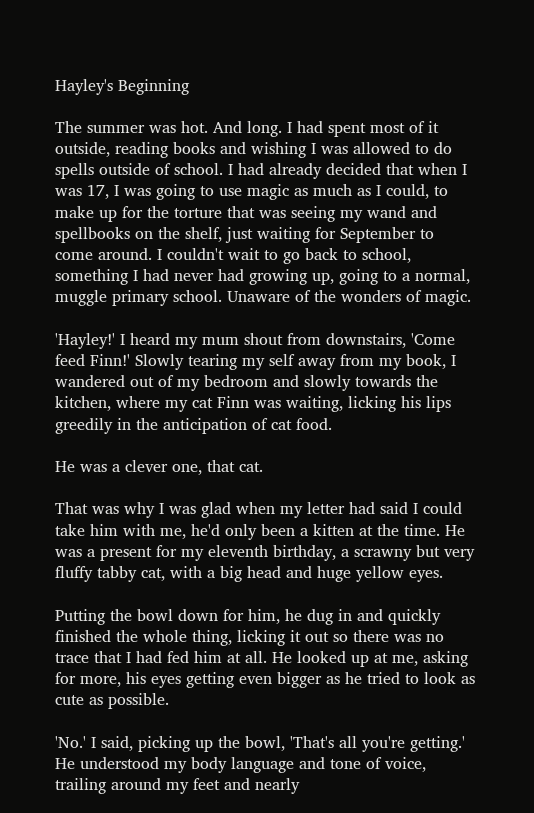Hayley's Beginning

The summer was hot. And long. I had spent most of it outside, reading books and wishing I was allowed to do spells outside of school. I had already decided that when I was 17, I was going to use magic as much as I could, to make up for the torture that was seeing my wand and spellbooks on the shelf, just waiting for September to come around. I couldn't wait to go back to school, something I had never had growing up, going to a normal, muggle primary school. Unaware of the wonders of magic.

'Hayley!' I heard my mum shout from downstairs, 'Come feed Finn!' Slowly tearing my self away from my book, I wandered out of my bedroom and slowly towards the kitchen, where my cat Finn was waiting, licking his lips greedily in the anticipation of cat food.

He was a clever one, that cat.

That was why I was glad when my letter had said I could take him with me, he'd only been a kitten at the time. He was a present for my eleventh birthday, a scrawny but very fluffy tabby cat, with a big head and huge yellow eyes.

Putting the bowl down for him, he dug in and quickly finished the whole thing, licking it out so there was no trace that I had fed him at all. He looked up at me, asking for more, his eyes getting even bigger as he tried to look as cute as possible.

'No.' I said, picking up the bowl, 'That's all you're getting.' He understood my body language and tone of voice, trailing around my feet and nearly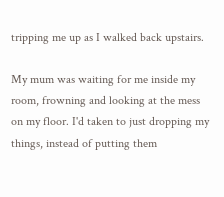tripping me up as I walked back upstairs.

My mum was waiting for me inside my room, frowning and looking at the mess on my floor. I'd taken to just dropping my things, instead of putting them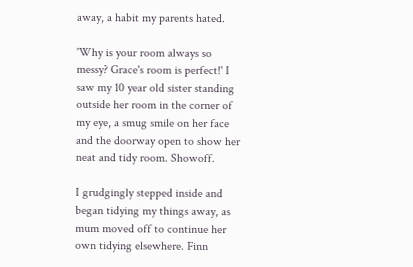away, a habit my parents hated.

'Why is your room always so messy? Grace's room is perfect!' I saw my 10 year old sister standing outside her room in the corner of my eye, a smug smile on her face and the doorway open to show her neat and tidy room. Showoff.

I grudgingly stepped inside and began tidying my things away, as mum moved off to continue her own tidying elsewhere. Finn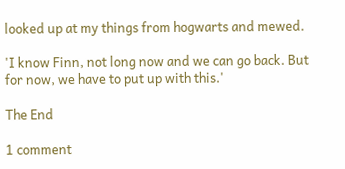looked up at my things from hogwarts and mewed.

'I know Finn, not long now and we can go back. But for now, we have to put up with this.'

The End

1 comment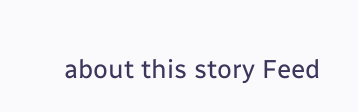about this story Feed